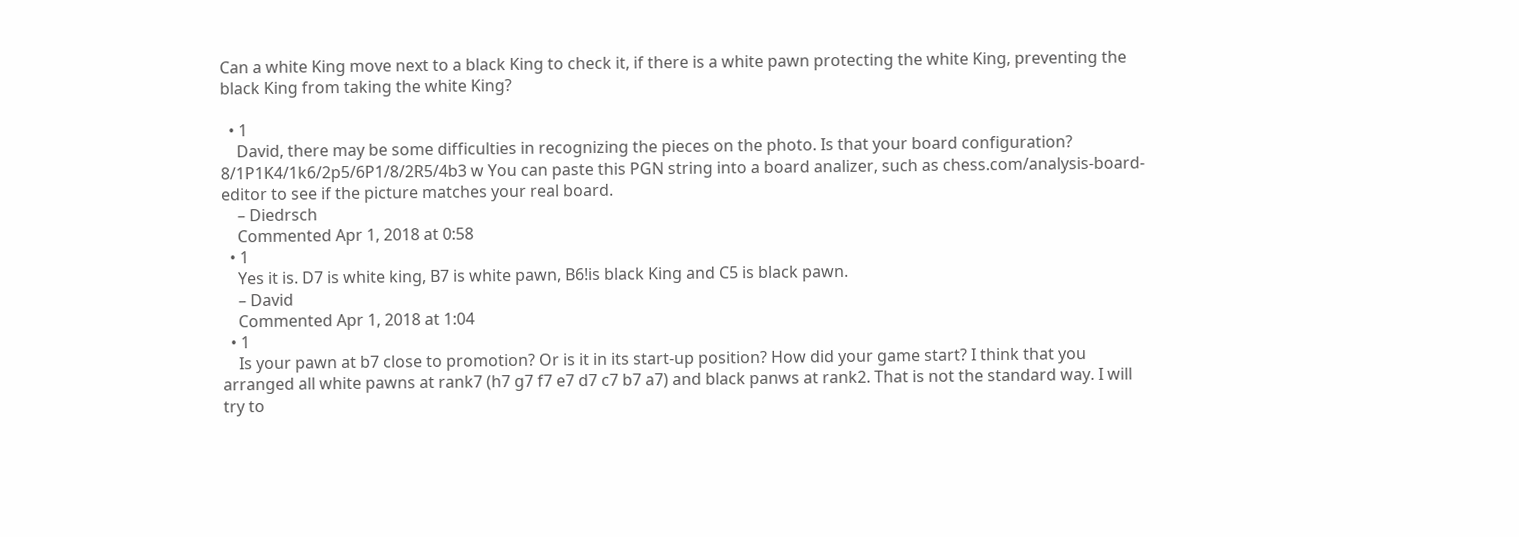Can a white King move next to a black King to check it, if there is a white pawn protecting the white King, preventing the black King from taking the white King?

  • 1
    David, there may be some difficulties in recognizing the pieces on the photo. Is that your board configuration? 8/1P1K4/1k6/2p5/6P1/8/2R5/4b3 w You can paste this PGN string into a board analizer, such as chess.com/analysis-board-editor to see if the picture matches your real board.
    – Diedrsch
    Commented Apr 1, 2018 at 0:58
  • 1
    Yes it is. D7 is white king, B7 is white pawn, B6!is black King and C5 is black pawn.
    – David
    Commented Apr 1, 2018 at 1:04
  • 1
    Is your pawn at b7 close to promotion? Or is it in its start-up position? How did your game start? I think that you arranged all white pawns at rank7 (h7 g7 f7 e7 d7 c7 b7 a7) and black panws at rank2. That is not the standard way. I will try to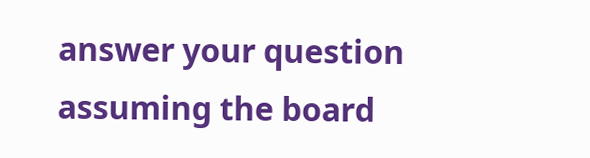answer your question assuming the board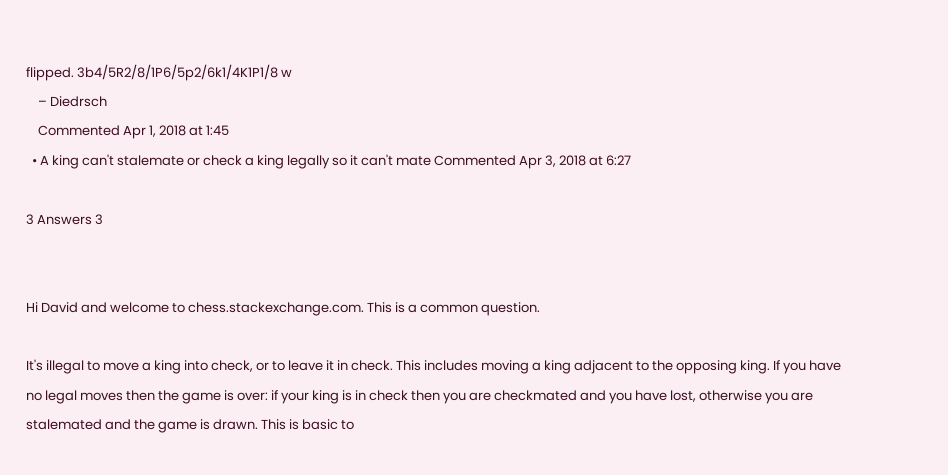flipped. 3b4/5R2/8/1P6/5p2/6k1/4K1P1/8 w
    – Diedrsch
    Commented Apr 1, 2018 at 1:45
  • A king can't stalemate or check a king legally so it can't mate Commented Apr 3, 2018 at 6:27

3 Answers 3


Hi David and welcome to chess.stackexchange.com. This is a common question.

It's illegal to move a king into check, or to leave it in check. This includes moving a king adjacent to the opposing king. If you have no legal moves then the game is over: if your king is in check then you are checkmated and you have lost, otherwise you are stalemated and the game is drawn. This is basic to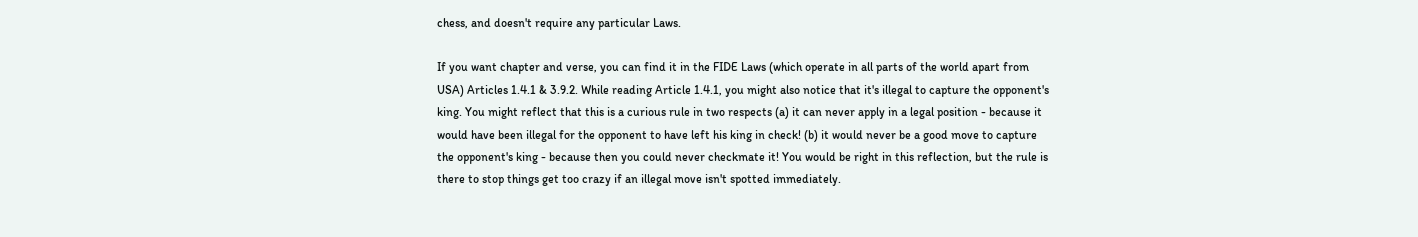chess, and doesn't require any particular Laws.

If you want chapter and verse, you can find it in the FIDE Laws (which operate in all parts of the world apart from USA) Articles 1.4.1 & 3.9.2. While reading Article 1.4.1, you might also notice that it's illegal to capture the opponent's king. You might reflect that this is a curious rule in two respects (a) it can never apply in a legal position - because it would have been illegal for the opponent to have left his king in check! (b) it would never be a good move to capture the opponent's king - because then you could never checkmate it! You would be right in this reflection, but the rule is there to stop things get too crazy if an illegal move isn't spotted immediately.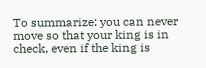To summarize: you can never move so that your king is in check, even if the king is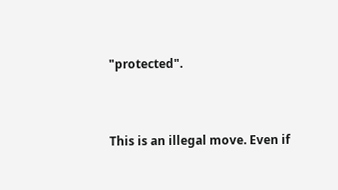"protected".


This is an illegal move. Even if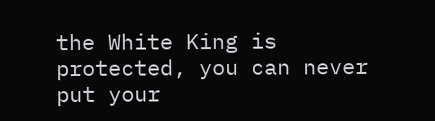the White King is protected, you can never put your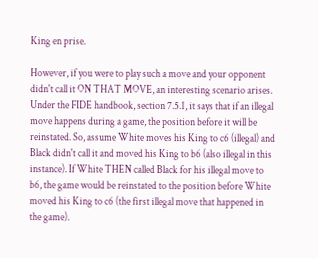King en prise.

However, if you were to play such a move and your opponent didn't call it ON THAT MOVE, an interesting scenario arises. Under the FIDE handbook, section 7.5.1, it says that if an illegal move happens during a game, the position before it will be reinstated. So, assume White moves his King to c6 (illegal) and Black didn't call it and moved his King to b6 (also illegal in this instance). If White THEN called Black for his illegal move to b6, the game would be reinstated to the position before White moved his King to c6 (the first illegal move that happened in the game).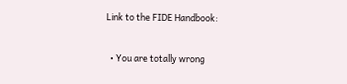Link to the FIDE Handbook:


  • You are totally wrong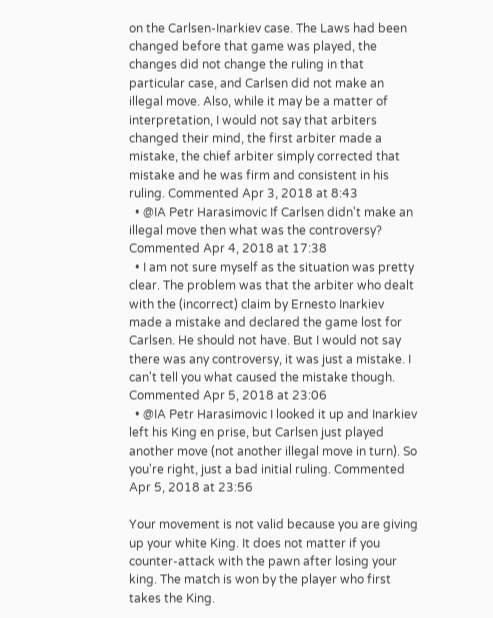on the Carlsen-Inarkiev case. The Laws had been changed before that game was played, the changes did not change the ruling in that particular case, and Carlsen did not make an illegal move. Also, while it may be a matter of interpretation, I would not say that arbiters changed their mind, the first arbiter made a mistake, the chief arbiter simply corrected that mistake and he was firm and consistent in his ruling. Commented Apr 3, 2018 at 8:43
  • @IA Petr Harasimovic If Carlsen didn't make an illegal move then what was the controversy? Commented Apr 4, 2018 at 17:38
  • I am not sure myself as the situation was pretty clear. The problem was that the arbiter who dealt with the (incorrect) claim by Ernesto Inarkiev made a mistake and declared the game lost for Carlsen. He should not have. But I would not say there was any controversy, it was just a mistake. I can't tell you what caused the mistake though. Commented Apr 5, 2018 at 23:06
  • @IA Petr Harasimovic I looked it up and Inarkiev left his King en prise, but Carlsen just played another move (not another illegal move in turn). So you're right, just a bad initial ruling. Commented Apr 5, 2018 at 23:56

Your movement is not valid because you are giving up your white King. It does not matter if you counter-attack with the pawn after losing your king. The match is won by the player who first takes the King.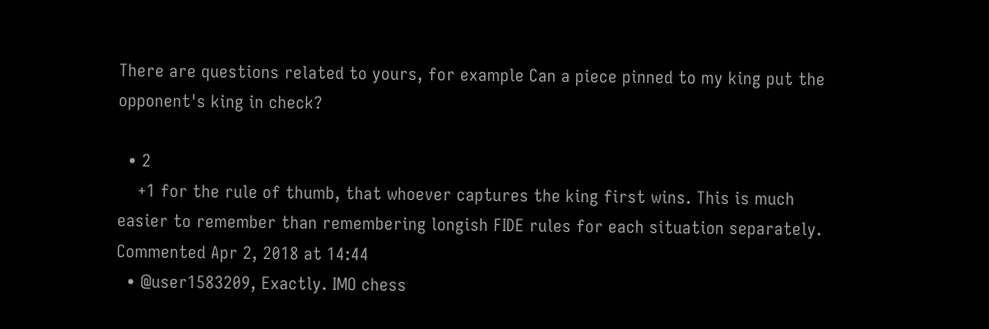There are questions related to yours, for example Can a piece pinned to my king put the opponent's king in check?

  • 2
    +1 for the rule of thumb, that whoever captures the king first wins. This is much easier to remember than remembering longish FIDE rules for each situation separately. Commented Apr 2, 2018 at 14:44
  • @user1583209, Exactly. IMO chess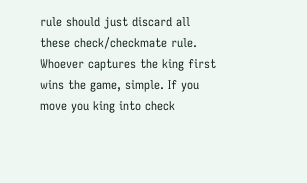rule should just discard all these check/checkmate rule. Whoever captures the king first wins the game, simple. If you move you king into check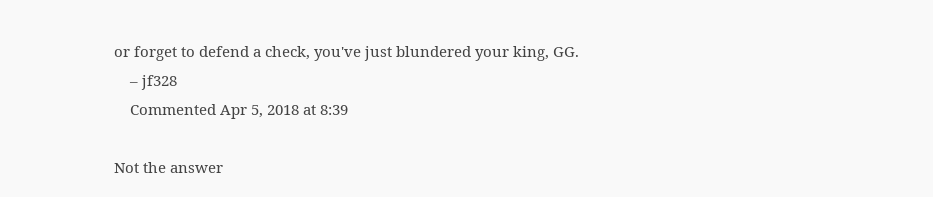or forget to defend a check, you've just blundered your king, GG.
    – jf328
    Commented Apr 5, 2018 at 8:39

Not the answer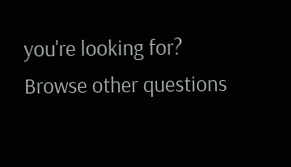you're looking for? Browse other questions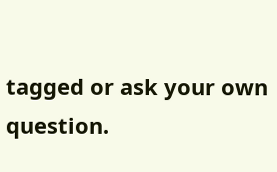tagged or ask your own question.